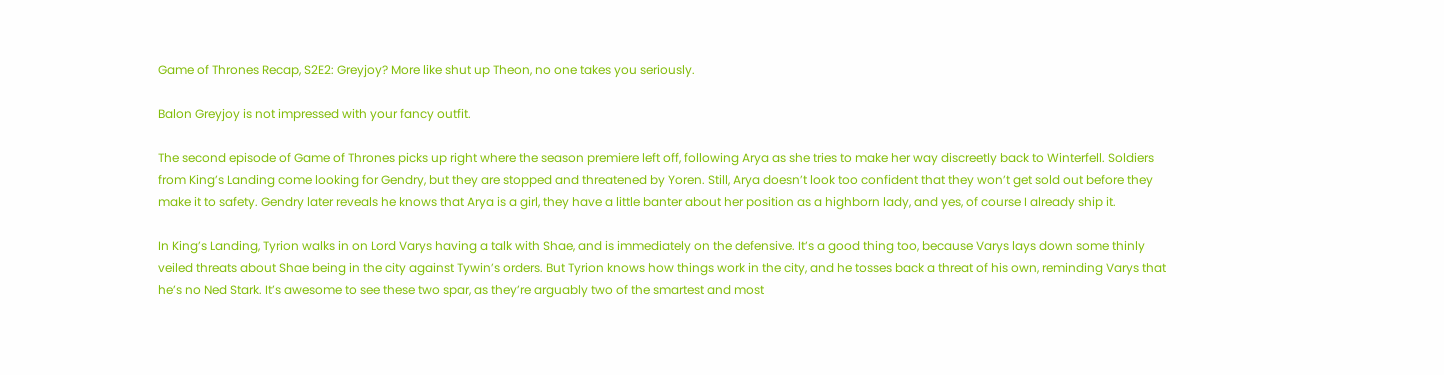Game of Thrones Recap, S2E2: Greyjoy? More like shut up Theon, no one takes you seriously.

Balon Greyjoy is not impressed with your fancy outfit.

The second episode of Game of Thrones picks up right where the season premiere left off, following Arya as she tries to make her way discreetly back to Winterfell. Soldiers from King’s Landing come looking for Gendry, but they are stopped and threatened by Yoren. Still, Arya doesn’t look too confident that they won’t get sold out before they make it to safety. Gendry later reveals he knows that Arya is a girl, they have a little banter about her position as a highborn lady, and yes, of course I already ship it.

In King’s Landing, Tyrion walks in on Lord Varys having a talk with Shae, and is immediately on the defensive. It’s a good thing too, because Varys lays down some thinly veiled threats about Shae being in the city against Tywin’s orders. But Tyrion knows how things work in the city, and he tosses back a threat of his own, reminding Varys that he’s no Ned Stark. It’s awesome to see these two spar, as they’re arguably two of the smartest and most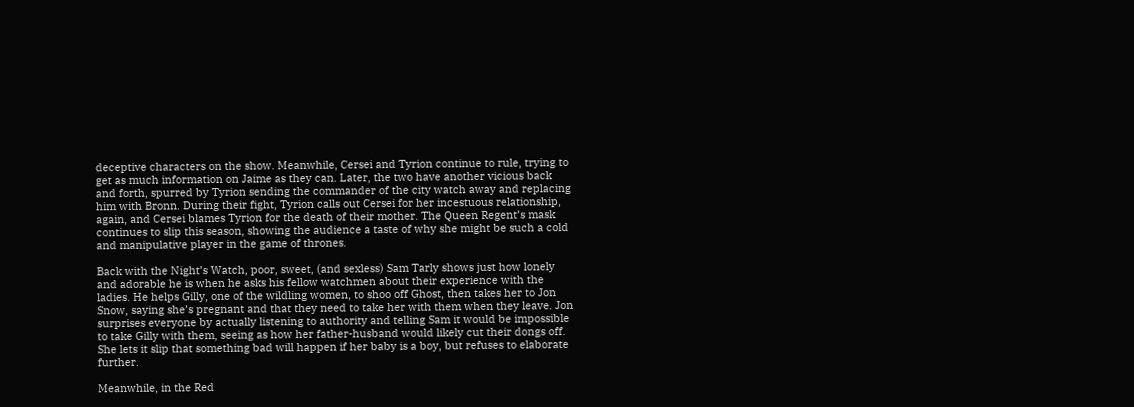deceptive characters on the show. Meanwhile, Cersei and Tyrion continue to rule, trying to get as much information on Jaime as they can. Later, the two have another vicious back and forth, spurred by Tyrion sending the commander of the city watch away and replacing him with Bronn. During their fight, Tyrion calls out Cersei for her incestuous relationship, again, and Cersei blames Tyrion for the death of their mother. The Queen Regent’s mask continues to slip this season, showing the audience a taste of why she might be such a cold and manipulative player in the game of thrones.

Back with the Night’s Watch, poor, sweet, (and sexless) Sam Tarly shows just how lonely and adorable he is when he asks his fellow watchmen about their experience with the ladies. He helps Gilly, one of the wildling women, to shoo off Ghost, then takes her to Jon Snow, saying she’s pregnant and that they need to take her with them when they leave. Jon surprises everyone by actually listening to authority and telling Sam it would be impossible to take Gilly with them, seeing as how her father-husband would likely cut their dongs off. She lets it slip that something bad will happen if her baby is a boy, but refuses to elaborate further.

Meanwhile, in the Red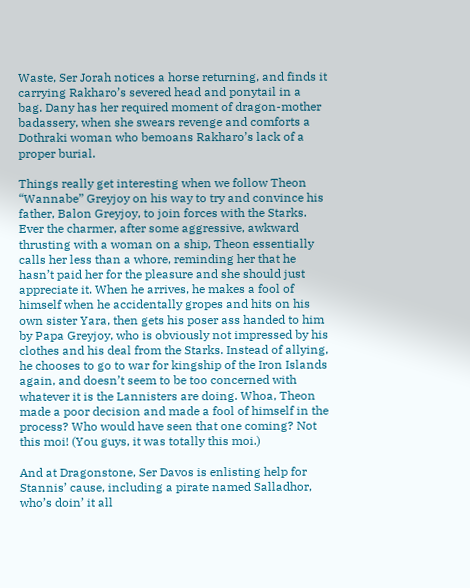Waste, Ser Jorah notices a horse returning, and finds it carrying Rakharo’s severed head and ponytail in a bag. Dany has her required moment of dragon-mother badassery, when she swears revenge and comforts a Dothraki woman who bemoans Rakharo’s lack of a proper burial.

Things really get interesting when we follow Theon “Wannabe” Greyjoy on his way to try and convince his father, Balon Greyjoy, to join forces with the Starks. Ever the charmer, after some aggressive, awkward thrusting with a woman on a ship, Theon essentially calls her less than a whore, reminding her that he hasn’t paid her for the pleasure and she should just appreciate it. When he arrives, he makes a fool of himself when he accidentally gropes and hits on his own sister Yara, then gets his poser ass handed to him by Papa Greyjoy, who is obviously not impressed by his clothes and his deal from the Starks. Instead of allying, he chooses to go to war for kingship of the Iron Islands again, and doesn’t seem to be too concerned with whatever it is the Lannisters are doing. Whoa, Theon made a poor decision and made a fool of himself in the process? Who would have seen that one coming? Not this moi! (You guys, it was totally this moi.)

And at Dragonstone, Ser Davos is enlisting help for Stannis’ cause, including a pirate named Salladhor, who’s doin’ it all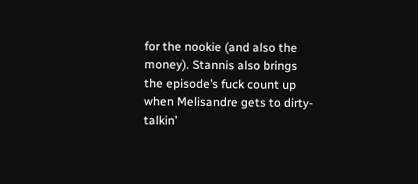for the nookie (and also the money). Stannis also brings the episode’s fuck count up when Melisandre gets to dirty-talkin’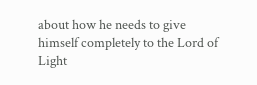about how he needs to give himself completely to the Lord of Light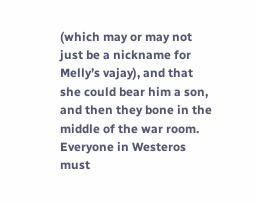(which may or may not just be a nickname for Melly’s vajay), and that she could bear him a son, and then they bone in the middle of the war room. Everyone in Westeros must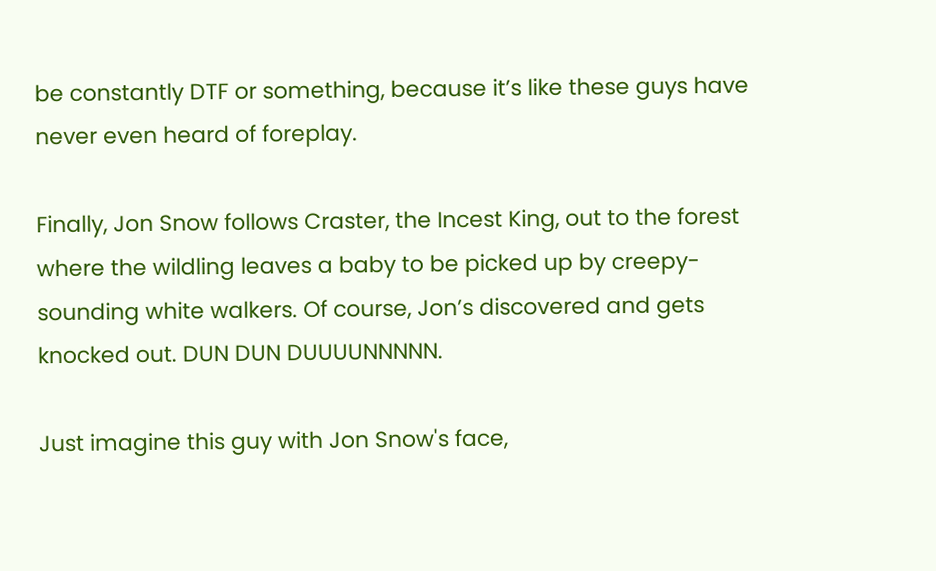be constantly DTF or something, because it’s like these guys have never even heard of foreplay.

Finally, Jon Snow follows Craster, the Incest King, out to the forest where the wildling leaves a baby to be picked up by creepy-sounding white walkers. Of course, Jon’s discovered and gets knocked out. DUN DUN DUUUUNNNNN.

Just imagine this guy with Jon Snow's face,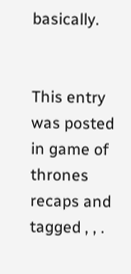basically.


This entry was posted in game of thrones recaps and tagged , , .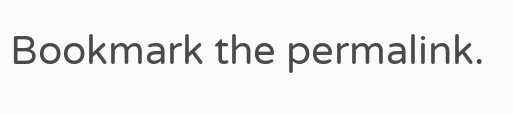Bookmark the permalink.